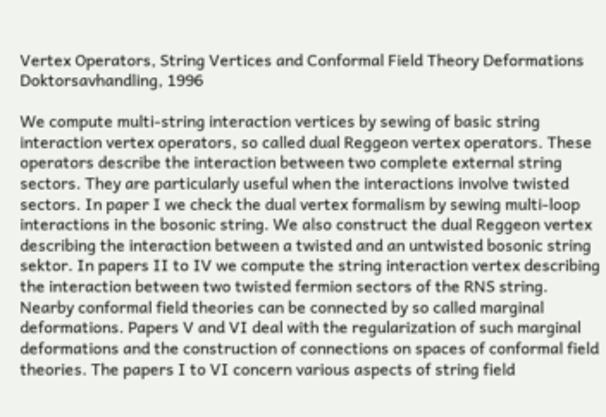Vertex Operators, String Vertices and Conformal Field Theory Deformations
Doktorsavhandling, 1996

We compute multi-string interaction vertices by sewing of basic string interaction vertex operators, so called dual Reggeon vertex operators. These operators describe the interaction between two complete external string sectors. They are particularly useful when the interactions involve twisted sectors. In paper I we check the dual vertex formalism by sewing multi-loop interactions in the bosonic string. We also construct the dual Reggeon vertex describing the interaction between a twisted and an untwisted bosonic string sektor. In papers II to IV we compute the string interaction vertex describing the interaction between two twisted fermion sectors of the RNS string. Nearby conformal field theories can be connected by so called marginal deformations. Papers V and VI deal with the regularization of such marginal deformations and the construction of connections on spaces of conformal field theories. The papers I to VI concern various aspects of string field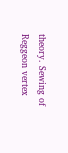theory. Sewing of Reggeon vertex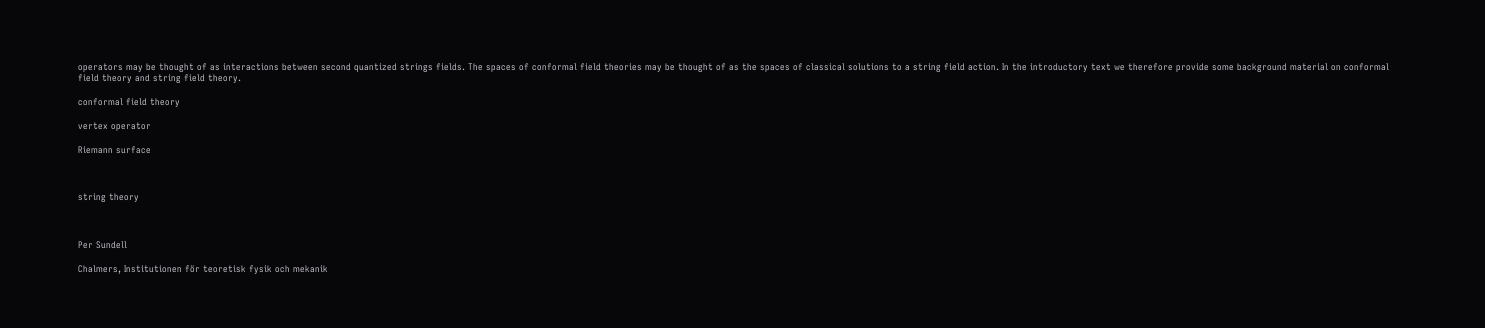operators may be thought of as interactions between second quantized strings fields. The spaces of conformal field theories may be thought of as the spaces of classical solutions to a string field action. In the introductory text we therefore provide some background material on conformal field theory and string field theory.

conformal field theory

vertex operator

Riemann surface



string theory



Per Sundell

Chalmers, Institutionen för teoretisk fysik och mekanik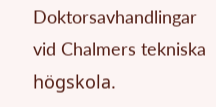Doktorsavhandlingar vid Chalmers tekniska högskola.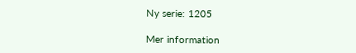Ny serie: 1205

Mer information